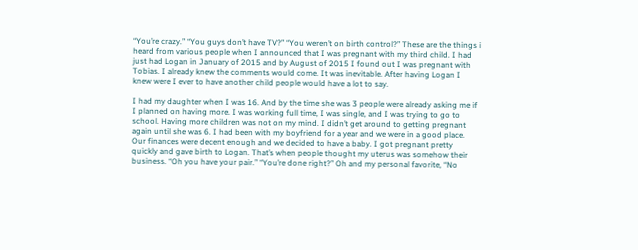“You’re crazy.” “You guys don’t have TV?” “You weren’t on birth control?” These are the things i heard from various people when I announced that I was pregnant with my third child. I had just had Logan in January of 2015 and by August of 2015 I found out I was pregnant with Tobias. I already knew the comments would come. It was inevitable. After having Logan I knew were I ever to have another child people would have a lot to say.

I had my daughter when I was 16. And by the time she was 3 people were already asking me if I planned on having more. I was working full time, I was single, and I was trying to go to school. Having more children was not on my mind. I didn’t get around to getting pregnant again until she was 6. I had been with my boyfriend for a year and we were in a good place. Our finances were decent enough and we decided to have a baby. I got pregnant pretty quickly and gave birth to Logan. That’s when people thought my uterus was somehow their business. “Oh you have your pair.” “You’re done right?” Oh and my personal favorite, “No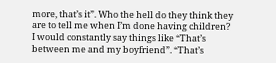more, that’s it”. Who the hell do they think they are to tell me when I’m done having children? I would constantly say things like “That’s between me and my boyfriend”. “That’s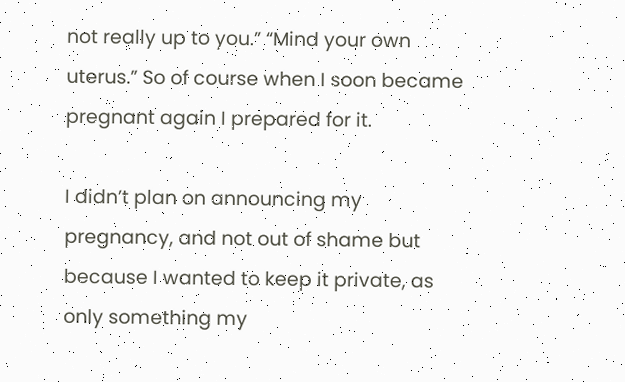not really up to you.” “Mind your own uterus.” So of course when I soon became pregnant again I prepared for it.

I didn’t plan on announcing my pregnancy, and not out of shame but because I wanted to keep it private, as only something my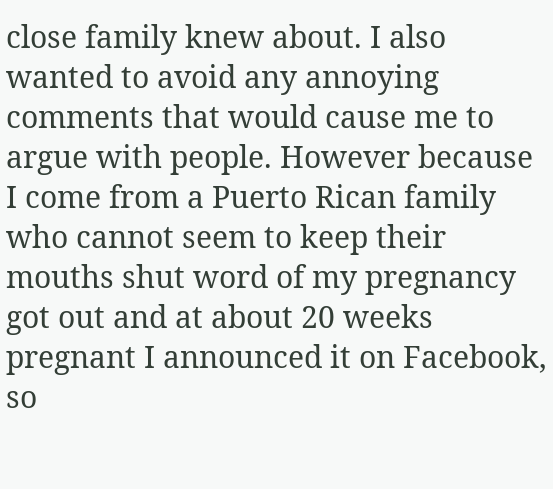close family knew about. I also wanted to avoid any annoying comments that would cause me to argue with people. However because I come from a Puerto Rican family who cannot seem to keep their mouths shut word of my pregnancy got out and at about 20 weeks pregnant I announced it on Facebook, so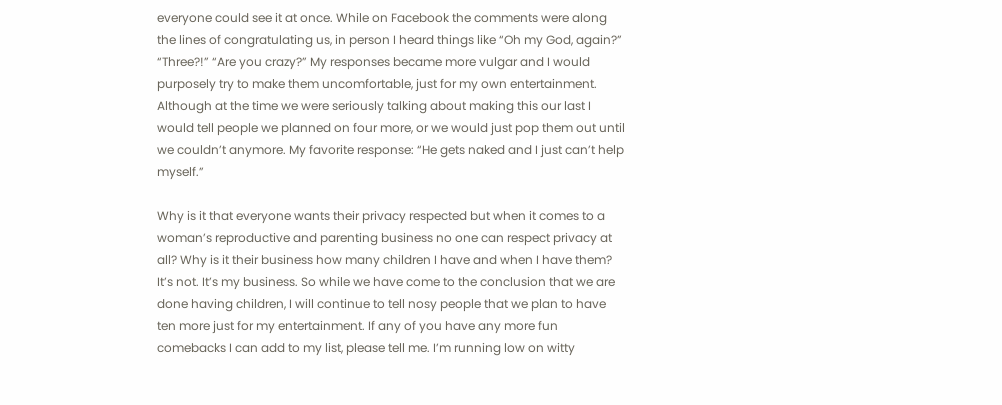everyone could see it at once. While on Facebook the comments were along the lines of congratulating us, in person I heard things like “Oh my God, again?” “Three?!” “Are you crazy?” My responses became more vulgar and I would purposely try to make them uncomfortable, just for my own entertainment. Although at the time we were seriously talking about making this our last I would tell people we planned on four more, or we would just pop them out until we couldn’t anymore. My favorite response: “He gets naked and I just can’t help myself.”

Why is it that everyone wants their privacy respected but when it comes to a woman’s reproductive and parenting business no one can respect privacy at all? Why is it their business how many children I have and when I have them? It’s not. It’s my business. So while we have come to the conclusion that we are done having children, I will continue to tell nosy people that we plan to have ten more just for my entertainment. If any of you have any more fun comebacks I can add to my list, please tell me. I’m running low on witty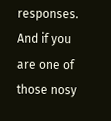responses. And if you are one of those nosy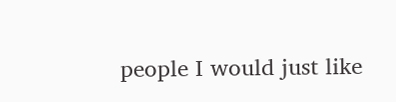people I would just like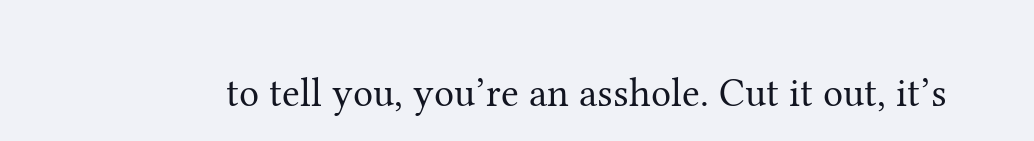to tell you, you’re an asshole. Cut it out, it’s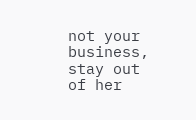not your business, stay out of her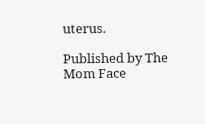uterus.

Published by The Mom Face